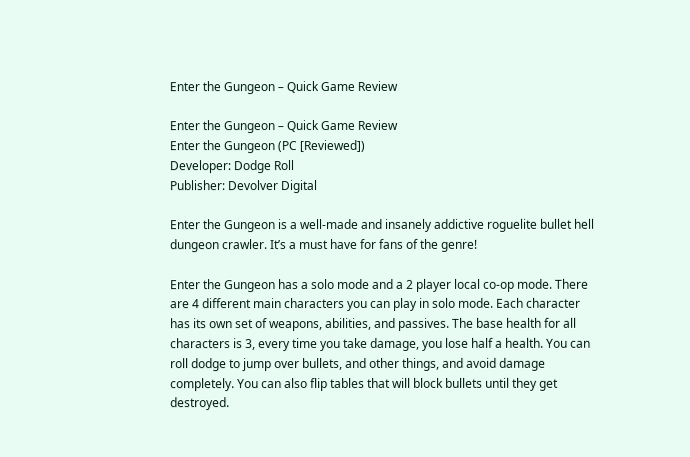Enter the Gungeon – Quick Game Review

Enter the Gungeon – Quick Game Review
Enter the Gungeon (PC [Reviewed])
Developer: Dodge Roll
Publisher: Devolver Digital

Enter the Gungeon is a well-made and insanely addictive roguelite bullet hell dungeon crawler. It’s a must have for fans of the genre!

Enter the Gungeon has a solo mode and a 2 player local co-op mode. There are 4 different main characters you can play in solo mode. Each character has its own set of weapons, abilities, and passives. The base health for all characters is 3, every time you take damage, you lose half a health. You can roll dodge to jump over bullets, and other things, and avoid damage completely. You can also flip tables that will block bullets until they get destroyed.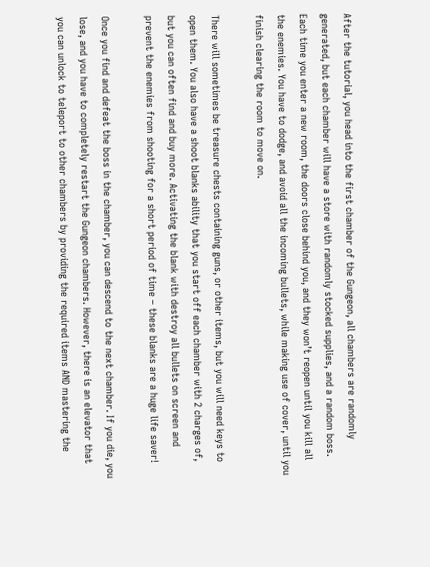After the tutorial, you head into the first chamber of the Gungeon, all chambers are randomly generated, but each chamber will have a store with randomly stocked supplies, and a random boss. Each time you enter a new room, the doors close behind you, and they won’t reopen until you kill all the enemies. You have to dodge, and avoid all the incoming bullets, while making use of cover, until you finish clearing the room to move on.

There will sometimes be treasure chests containing guns, or other items, but you will need keys to open them. You also have a shoot blanks ability that you start off each chamber with 2 charges of, but you can often find and buy more. Activating the blank with destroy all bullets on screen and prevent the enemies from shooting for a short period of time – these blanks are a huge life saver!

Once you find and defeat the boss in the chamber, you can descend to the next chamber. If you die, you lose, and you have to completely restart the Gungeon chambers. However, there is an elevator that you can unlock to teleport to other chambers by providing the required items AND mastering the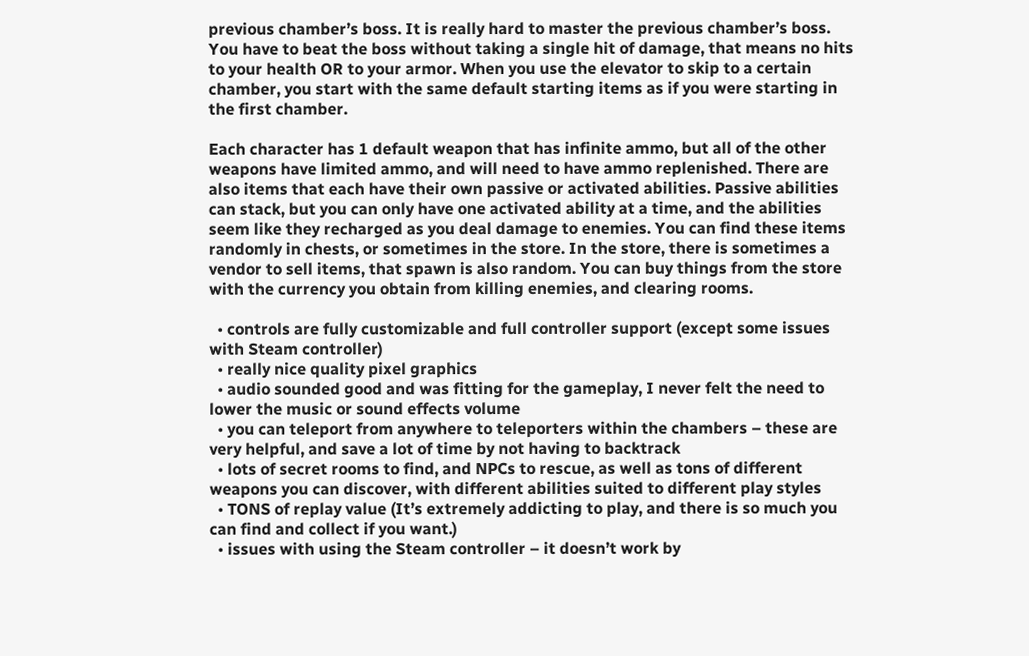previous chamber’s boss. It is really hard to master the previous chamber’s boss. You have to beat the boss without taking a single hit of damage, that means no hits to your health OR to your armor. When you use the elevator to skip to a certain chamber, you start with the same default starting items as if you were starting in the first chamber.

Each character has 1 default weapon that has infinite ammo, but all of the other weapons have limited ammo, and will need to have ammo replenished. There are also items that each have their own passive or activated abilities. Passive abilities can stack, but you can only have one activated ability at a time, and the abilities seem like they recharged as you deal damage to enemies. You can find these items randomly in chests, or sometimes in the store. In the store, there is sometimes a vendor to sell items, that spawn is also random. You can buy things from the store with the currency you obtain from killing enemies, and clearing rooms.

  • controls are fully customizable and full controller support (except some issues with Steam controller)
  • really nice quality pixel graphics
  • audio sounded good and was fitting for the gameplay, I never felt the need to lower the music or sound effects volume
  • you can teleport from anywhere to teleporters within the chambers – these are very helpful, and save a lot of time by not having to backtrack
  • lots of secret rooms to find, and NPCs to rescue, as well as tons of different weapons you can discover, with different abilities suited to different play styles
  • TONS of replay value (It’s extremely addicting to play, and there is so much you can find and collect if you want.)
  • issues with using the Steam controller – it doesn’t work by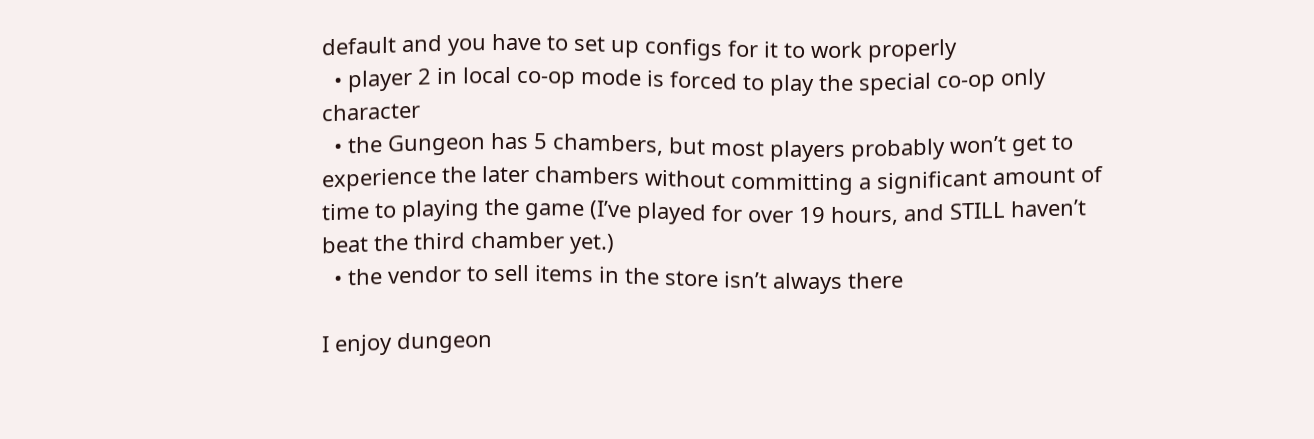default and you have to set up configs for it to work properly
  • player 2 in local co-op mode is forced to play the special co-op only character
  • the Gungeon has 5 chambers, but most players probably won’t get to experience the later chambers without committing a significant amount of time to playing the game (I’ve played for over 19 hours, and STILL haven’t beat the third chamber yet.)
  • the vendor to sell items in the store isn’t always there

I enjoy dungeon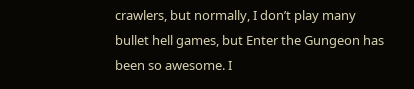crawlers, but normally, I don’t play many bullet hell games, but Enter the Gungeon has been so awesome. I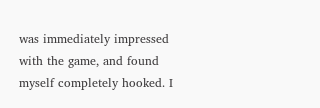was immediately impressed with the game, and found myself completely hooked. I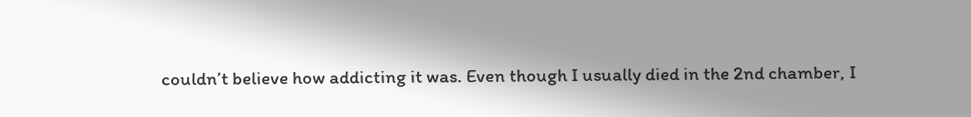couldn’t believe how addicting it was. Even though I usually died in the 2nd chamber, I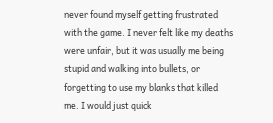never found myself getting frustrated with the game. I never felt like my deaths were unfair, but it was usually me being stupid and walking into bullets, or forgetting to use my blanks that killed me. I would just quick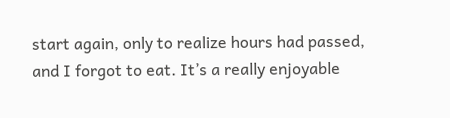start again, only to realize hours had passed, and I forgot to eat. It’s a really enjoyable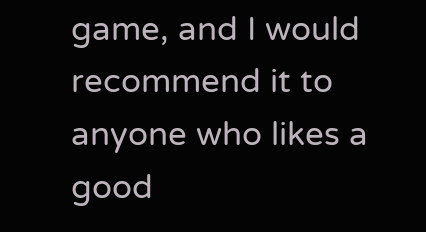game, and I would recommend it to anyone who likes a good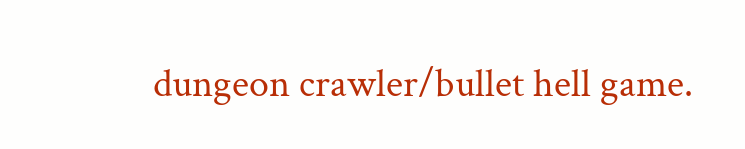dungeon crawler/bullet hell game.